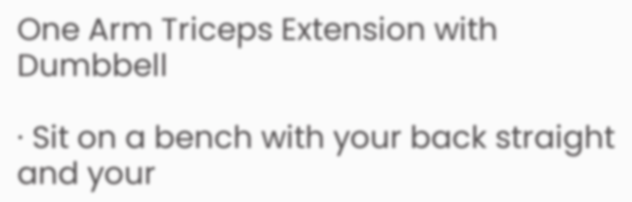One Arm Triceps Extension with Dumbbell

· Sit on a bench with your back straight and your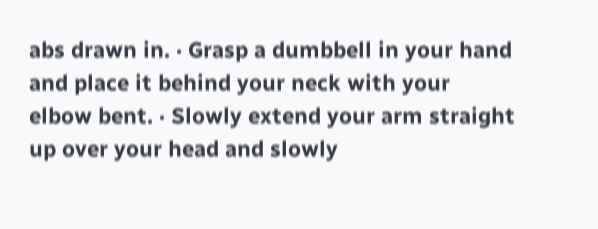abs drawn in. · Grasp a dumbbell in your hand and place it behind your neck with your elbow bent. · Slowly extend your arm straight up over your head and slowly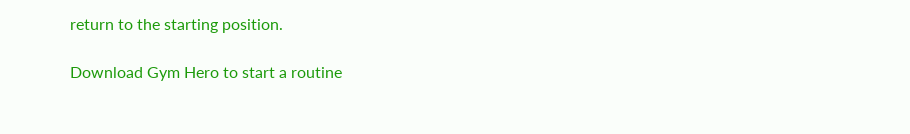return to the starting position.

Download Gym Hero to start a routine